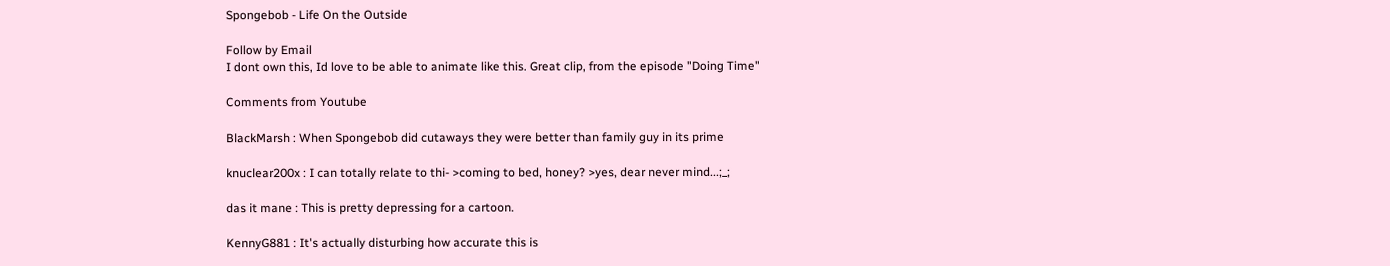Spongebob - Life On the Outside

Follow by Email
I dont own this, Id love to be able to animate like this. Great clip, from the episode "Doing Time"

Comments from Youtube

BlackMarsh : When Spongebob did cutaways they were better than family guy in its prime

knuclear200x : I can totally relate to thi- >coming to bed, honey? >yes, dear never mind...;_;

das it mane : This is pretty depressing for a cartoon.

KennyG881 : It's actually disturbing how accurate this is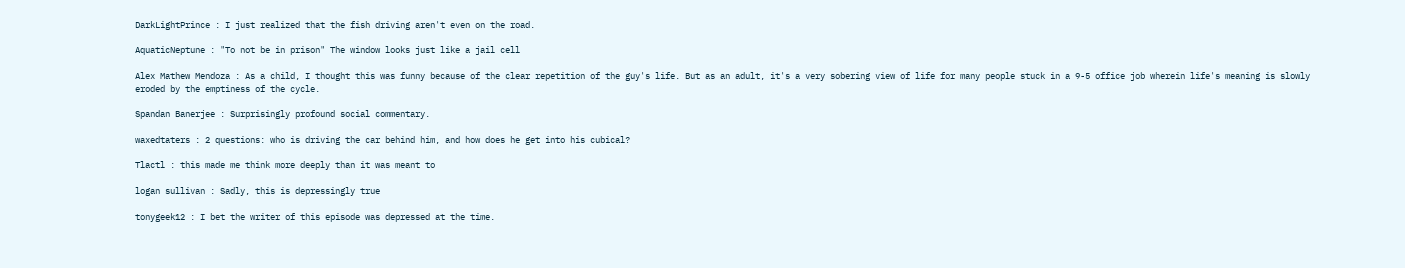DarkLightPrince : I just realized that the fish driving aren't even on the road.

AquaticNeptune : "To not be in prison" The window looks just like a jail cell

Alex Mathew Mendoza : As a child, I thought this was funny because of the clear repetition of the guy's life. But as an adult, it's a very sobering view of life for many people stuck in a 9-5 office job wherein life's meaning is slowly eroded by the emptiness of the cycle.

Spandan Banerjee : Surprisingly profound social commentary.

waxedtaters : 2 questions: who is driving the car behind him, and how does he get into his cubical?

Tlactl : this made me think more deeply than it was meant to

logan sullivan : Sadly, this is depressingly true

tonygeek12 : I bet the writer of this episode was depressed at the time.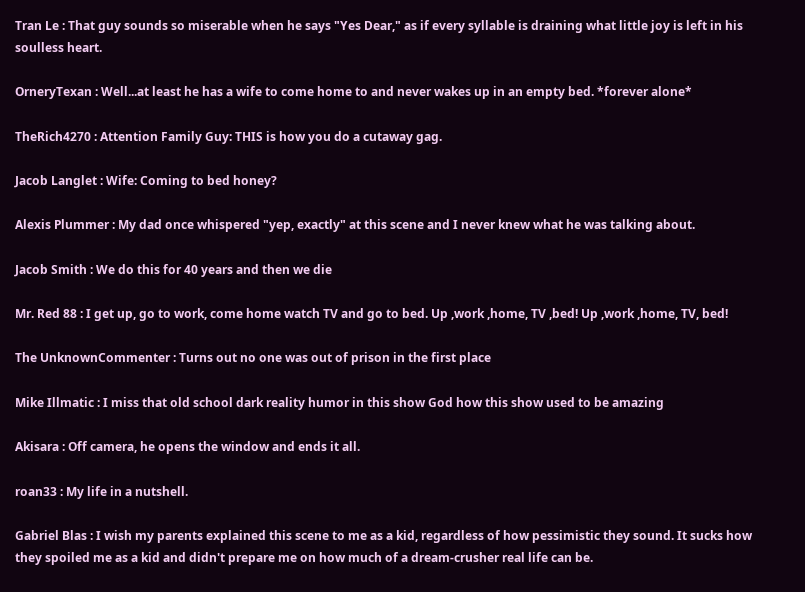Tran Le : That guy sounds so miserable when he says "Yes Dear," as if every syllable is draining what little joy is left in his soulless heart.

OrneryTexan : Well...at least he has a wife to come home to and never wakes up in an empty bed. *forever alone*

TheRich4270 : Attention Family Guy: THIS is how you do a cutaway gag.

Jacob Langlet : Wife: Coming to bed honey?

Alexis Plummer : My dad once whispered "yep, exactly" at this scene and I never knew what he was talking about.

Jacob Smith : We do this for 40 years and then we die

Mr. Red 88 : I get up, go to work, come home watch TV and go to bed. Up ,work ,home, TV ,bed! Up ,work ,home, TV, bed!

The UnknownCommenter : Turns out no one was out of prison in the first place

Mike Illmatic : I miss that old school dark reality humor in this show God how this show used to be amazing

Akisara : Off camera, he opens the window and ends it all.

roan33 : My life in a nutshell.

Gabriel Blas : I wish my parents explained this scene to me as a kid, regardless of how pessimistic they sound. It sucks how they spoiled me as a kid and didn't prepare me on how much of a dream-crusher real life can be.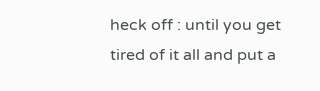heck off : until you get tired of it all and put a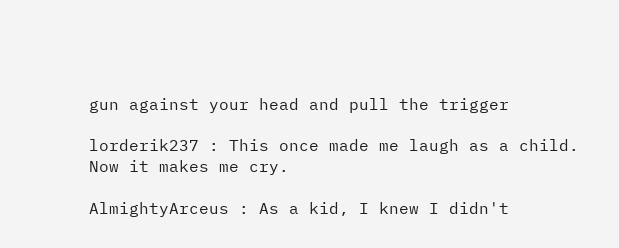gun against your head and pull the trigger

lorderik237 : This once made me laugh as a child. Now it makes me cry.

AlmightyArceus : As a kid, I knew I didn't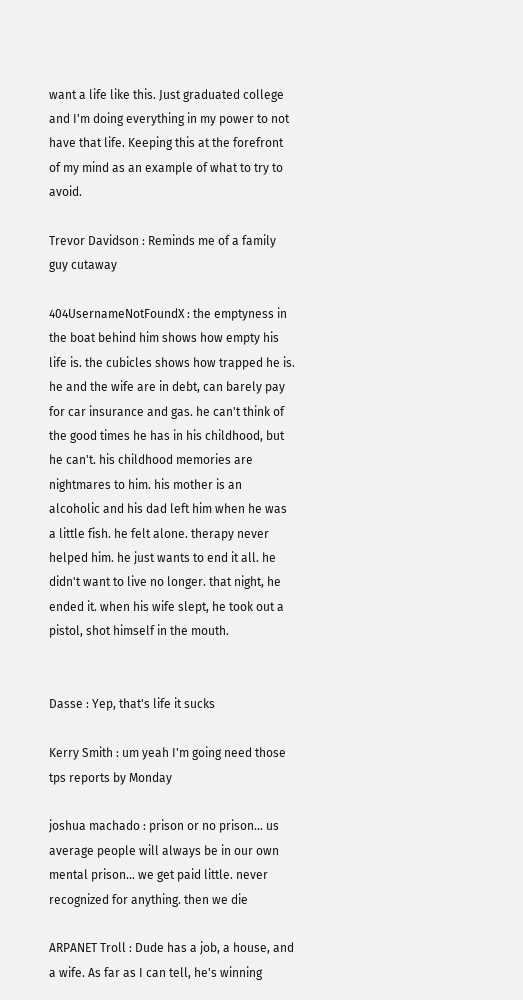want a life like this. Just graduated college and I'm doing everything in my power to not have that life. Keeping this at the forefront of my mind as an example of what to try to avoid.

Trevor Davidson : Reminds me of a family guy cutaway

404UsernameNotFoundX : the emptyness in the boat behind him shows how empty his life is. the cubicles shows how trapped he is. he and the wife are in debt, can barely pay for car insurance and gas. he can't think of the good times he has in his childhood, but he can't. his childhood memories are nightmares to him. his mother is an alcoholic and his dad left him when he was a little fish. he felt alone. therapy never helped him. he just wants to end it all. he didn't want to live no longer. that night, he ended it. when his wife slept, he took out a pistol, shot himself in the mouth.


Dasse : Yep, that's life it sucks

Kerry Smith : um yeah I'm going need those tps reports by Monday

joshua machado : prison or no prison... us average people will always be in our own mental prison... we get paid little. never recognized for anything. then we die

ARPANET Troll : Dude has a job, a house, and a wife. As far as I can tell, he's winning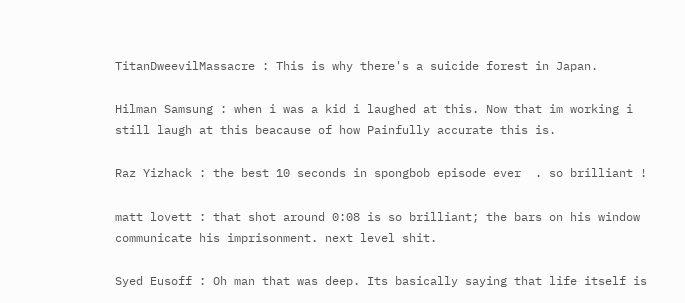TitanDweevilMassacre : This is why there's a suicide forest in Japan.

Hilman Samsung : when i was a kid i laughed at this. Now that im working i still laugh at this beacause of how Painfully accurate this is.

Raz Yizhack : the best 10 seconds in spongbob episode ever  . so brilliant !

matt lovett : that shot around 0:08 is so brilliant; the bars on his window communicate his imprisonment. next level shit.

Syed Eusoff : Oh man that was deep. Its basically saying that life itself is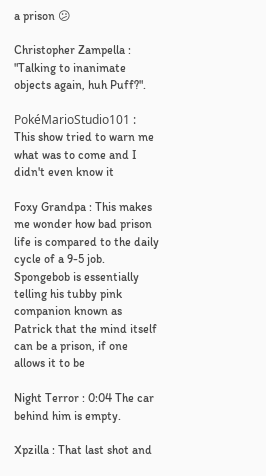a prison 😕

Christopher Zampella : "Talking to inanimate objects again, huh Puff?".

PokéMarioStudio101 : This show tried to warn me what was to come and I didn't even know it

Foxy Grandpa : This makes me wonder how bad prison life is compared to the daily cycle of a 9-5 job. Spongebob is essentially telling his tubby pink companion known as Patrick that the mind itself can be a prison, if one allows it to be

Night Terror : 0:04 The car behind him is empty.

Xpzilla : That last shot and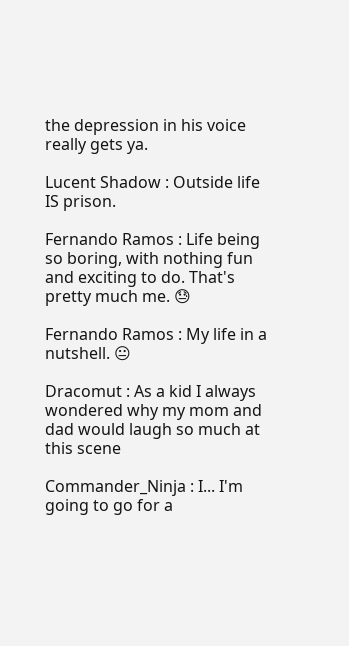the depression in his voice really gets ya.

Lucent Shadow : Outside life IS prison.

Fernando Ramos : Life being so boring, with nothing fun and exciting to do. That's pretty much me. 😓

Fernando Ramos : My life in a nutshell. 😐

Dracomut : As a kid I always wondered why my mom and dad would laugh so much at this scene

Commander_Ninja : I... I'm going to go for a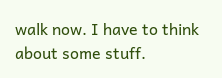walk now. I have to think about some stuff.